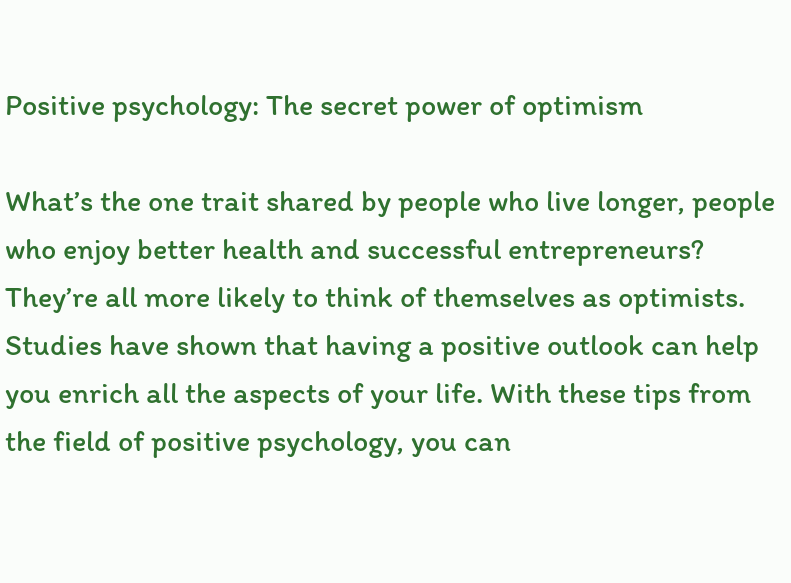Positive psychology: The secret power of optimism

What’s the one trait shared by people who live longer, people who enjoy better health and successful entrepreneurs? They’re all more likely to think of themselves as optimists. Studies have shown that having a positive outlook can help you enrich all the aspects of your life. With these tips from the field of positive psychology, you can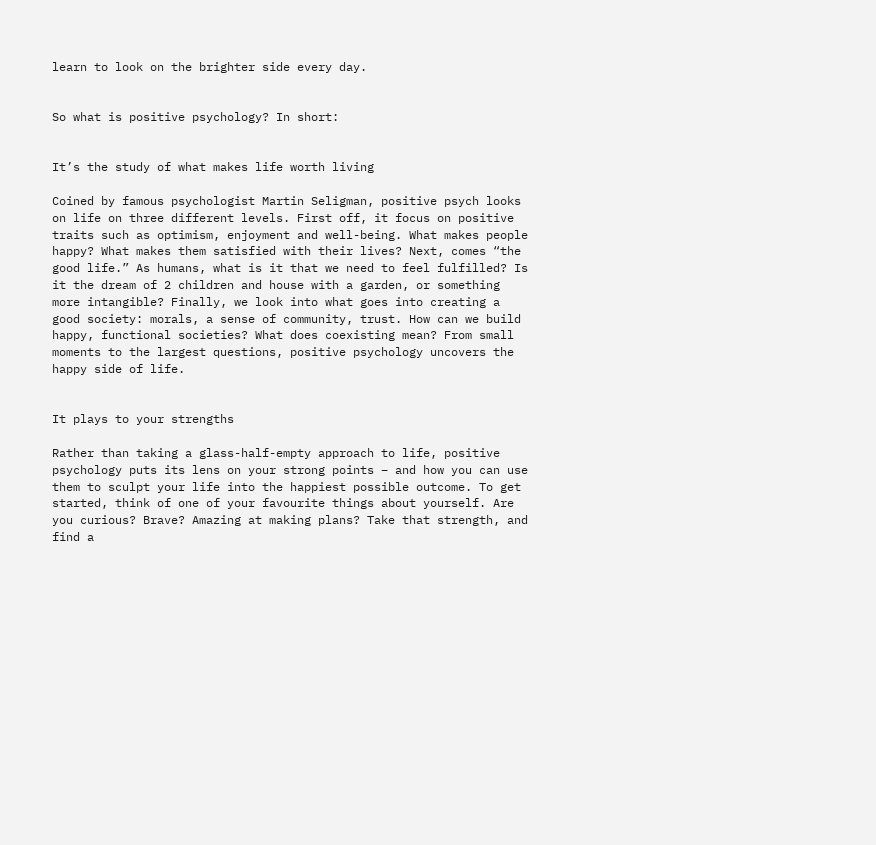learn to look on the brighter side every day.


So what is positive psychology? In short:


It’s the study of what makes life worth living

Coined by famous psychologist Martin Seligman, positive psych looks on life on three different levels. First off, it focus on positive traits such as optimism, enjoyment and well-being. What makes people happy? What makes them satisfied with their lives? Next, comes “the good life.” As humans, what is it that we need to feel fulfilled? Is it the dream of 2 children and house with a garden, or something more intangible? Finally, we look into what goes into creating a good society: morals, a sense of community, trust. How can we build happy, functional societies? What does coexisting mean? From small moments to the largest questions, positive psychology uncovers the happy side of life.


It plays to your strengths

Rather than taking a glass-half-empty approach to life, positive psychology puts its lens on your strong points – and how you can use them to sculpt your life into the happiest possible outcome. To get started, think of one of your favourite things about yourself. Are you curious? Brave? Amazing at making plans? Take that strength, and find a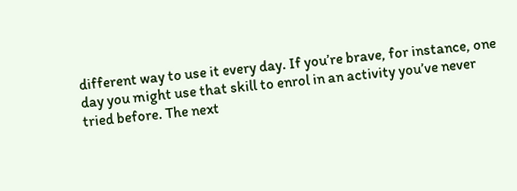different way to use it every day. If you’re brave, for instance, one day you might use that skill to enrol in an activity you’ve never tried before. The next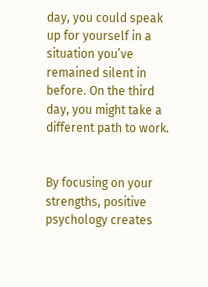day, you could speak up for yourself in a situation you’ve remained silent in before. On the third day, you might take a different path to work.


By focusing on your strengths, positive psychology creates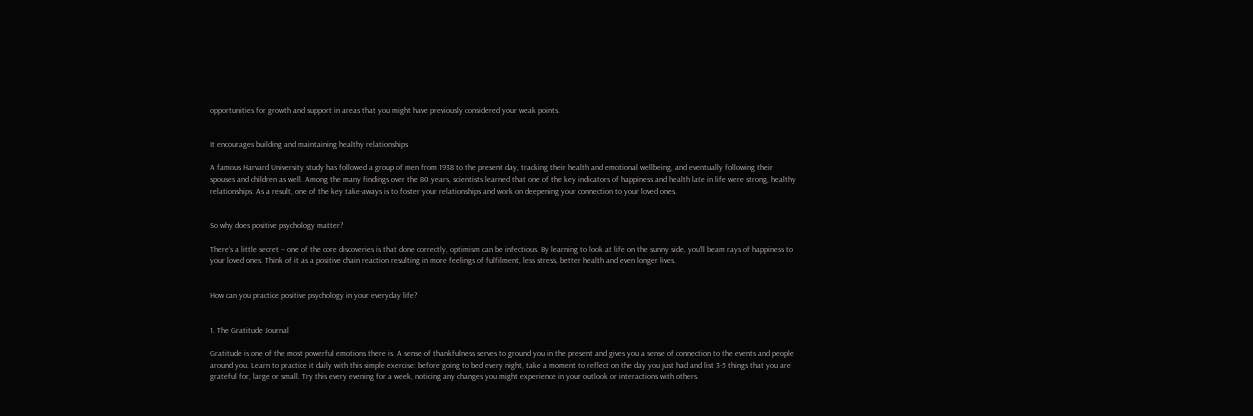opportunities for growth and support in areas that you might have previously considered your weak points.


It encourages building and maintaining healthy relationships

A famous Harvard University study has followed a group of men from 1938 to the present day, tracking their health and emotional wellbeing, and eventually following their spouses and children as well. Among the many findings over the 80 years, scientists learned that one of the key indicators of happiness and health late in life were strong, healthy relationships. As a result, one of the key take-aways is to foster your relationships and work on deepening your connection to your loved ones.


So why does positive psychology matter?

There’s a little secret – one of the core discoveries is that done correctly, optimism can be infectious. By learning to look at life on the sunny side, you’ll beam rays of happiness to your loved ones. Think of it as a positive chain reaction resulting in more feelings of fulfilment, less stress, better health and even longer lives.


How can you practice positive psychology in your everyday life?


1. The Gratitude Journal

Gratitude is one of the most powerful emotions there is. A sense of thankfulness serves to ground you in the present and gives you a sense of connection to the events and people around you. Learn to practice it daily with this simple exercise: before going to bed every night, take a moment to reflect on the day you just had and list 3-5 things that you are grateful for, large or small. Try this every evening for a week, noticing any changes you might experience in your outlook or interactions with others.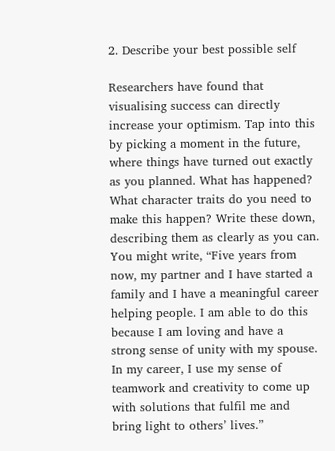2. Describe your best possible self

Researchers have found that visualising success can directly increase your optimism. Tap into this by picking a moment in the future, where things have turned out exactly as you planned. What has happened? What character traits do you need to make this happen? Write these down, describing them as clearly as you can. You might write, “Five years from now, my partner and I have started a family and I have a meaningful career helping people. I am able to do this because I am loving and have a strong sense of unity with my spouse. In my career, I use my sense of teamwork and creativity to come up with solutions that fulfil me and bring light to others’ lives.”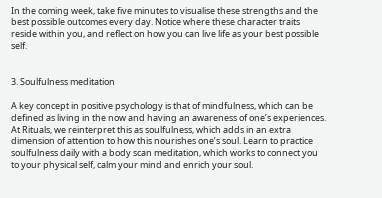In the coming week, take five minutes to visualise these strengths and the best possible outcomes every day. Notice where these character traits reside within you, and reflect on how you can live life as your best possible self.


3. Soulfulness meditation

A key concept in positive psychology is that of mindfulness, which can be defined as living in the now and having an awareness of one’s experiences. At Rituals, we reinterpret this as soulfulness, which adds in an extra dimension of attention to how this nourishes one’s soul. Learn to practice soulfulness daily with a body scan meditation, which works to connect you to your physical self, calm your mind and enrich your soul.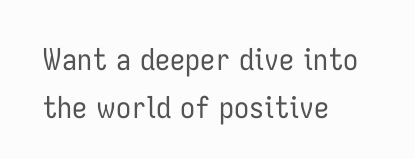Want a deeper dive into the world of positive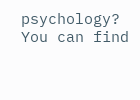psychology? You can find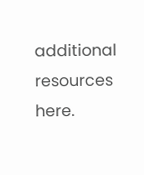additional resources here.